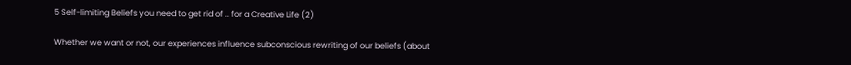5 Self-limiting Beliefs you need to get rid of .. for a Creative Life (2)

Whether we want or not, our experiences influence subconscious rewriting of our beliefs (about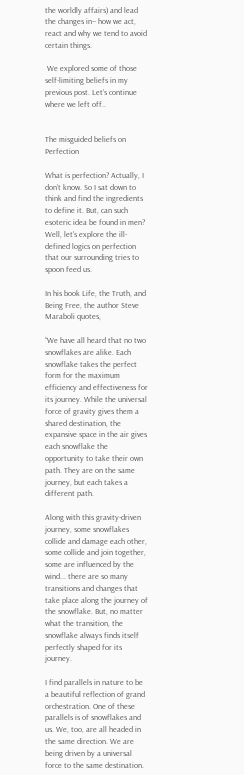the worldly affairs) and lead the changes in-- how we act, react and why we tend to avoid certain things.

 We explored some of those self-limiting beliefs in my previous post. Let’s continue where we left off..


The misguided beliefs on Perfection

What is perfection? Actually, I don’t know. So I sat down to think and find the ingredients to define it. But, can such esoteric idea be found in men? Well, let's explore the ill-defined logics on perfection that our surrounding tries to spoon feed us.

In his book Life, the Truth, and Being Free, the author Steve Maraboli quotes,

“We have all heard that no two snowflakes are alike. Each snowflake takes the perfect form for the maximum efficiency and effectiveness for its journey. While the universal force of gravity gives them a shared destination, the expansive space in the air gives each snowflake the opportunity to take their own path. They are on the same journey, but each takes a different path.

Along with this gravity-driven journey, some snowflakes collide and damage each other, some collide and join together, some are influenced by the wind... there are so many transitions and changes that take place along the journey of the snowflake. But, no matter what the transition, the snowflake always finds itself perfectly shaped for its journey.

I find parallels in nature to be a beautiful reflection of grand orchestration. One of these parallels is of snowflakes and us. We, too, are all headed in the same direction. We are being driven by a universal force to the same destination.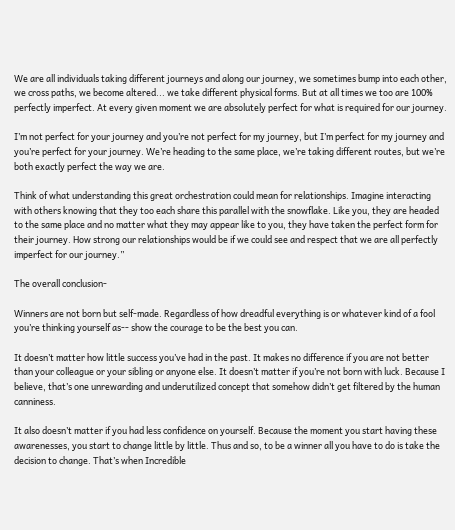We are all individuals taking different journeys and along our journey, we sometimes bump into each other, we cross paths, we become altered... we take different physical forms. But at all times we too are 100% perfectly imperfect. At every given moment we are absolutely perfect for what is required for our journey.

I’m not perfect for your journey and you’re not perfect for my journey, but I’m perfect for my journey and you’re perfect for your journey. We’re heading to the same place, we’re taking different routes, but we’re both exactly perfect the way we are.

Think of what understanding this great orchestration could mean for relationships. Imagine interacting with others knowing that they too each share this parallel with the snowflake. Like you, they are headed to the same place and no matter what they may appear like to you, they have taken the perfect form for their journey. How strong our relationships would be if we could see and respect that we are all perfectly imperfect for our journey.”

The overall conclusion-

Winners are not born but self-made. Regardless of how dreadful everything is or whatever kind of a fool you’re thinking yourself as-- show the courage to be the best you can.

It doesn’t matter how little success you’ve had in the past. It makes no difference if you are not better than your colleague or your sibling or anyone else. It doesn’t matter if you’re not born with luck. Because I believe, that’s one unrewarding and underutilized concept that somehow didn’t get filtered by the human canniness.

It also doesn’t matter if you had less confidence on yourself. Because the moment you start having these awarenesses, you start to change little by little. Thus and so, to be a winner all you have to do is take the decision to change. That’s when Incredible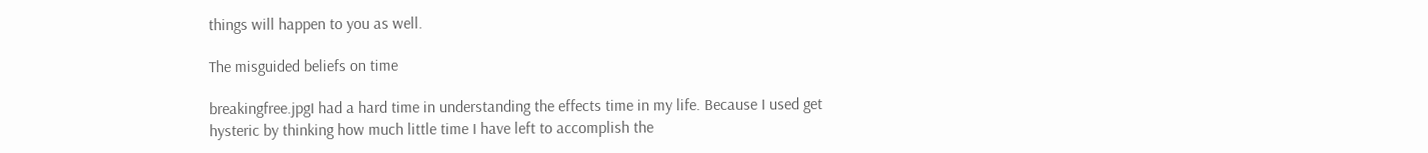things will happen to you as well.

The misguided beliefs on time

breakingfree.jpgI had a hard time in understanding the effects time in my life. Because I used get hysteric by thinking how much little time I have left to accomplish the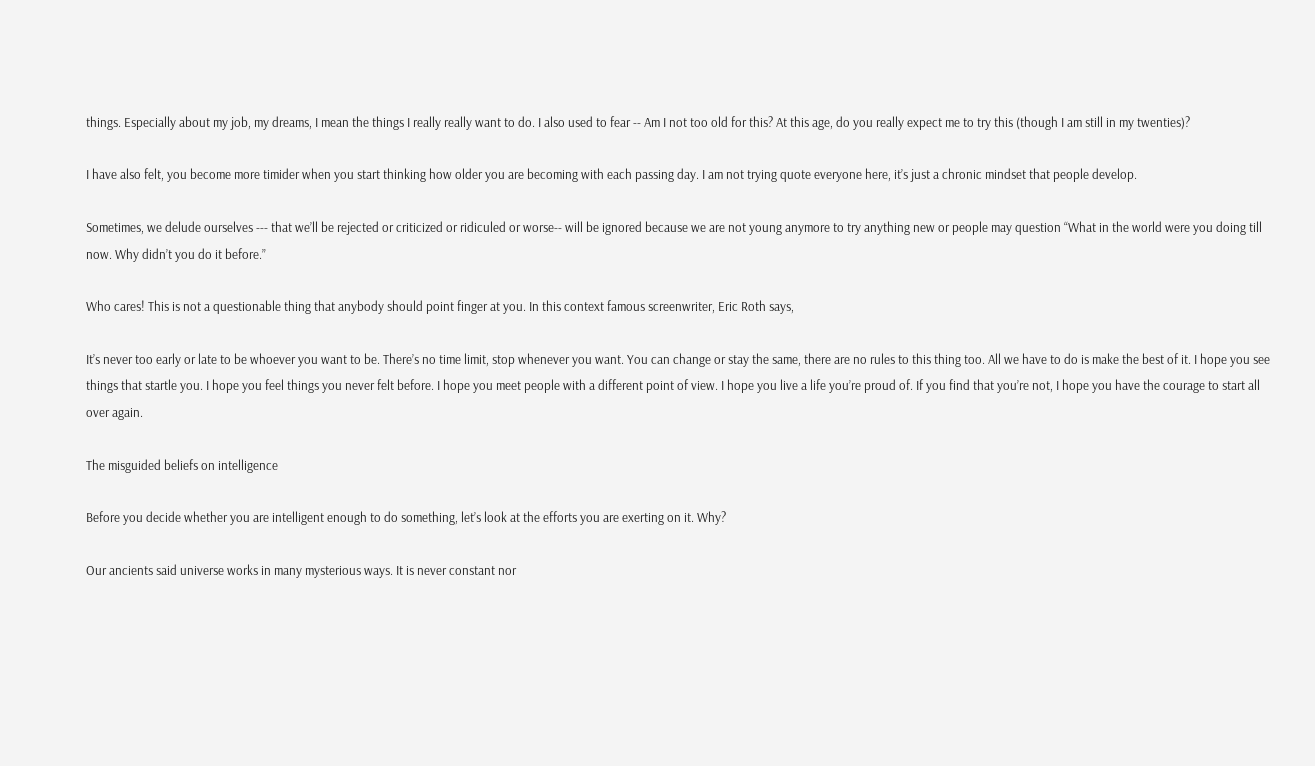things. Especially about my job, my dreams, I mean the things I really really want to do. I also used to fear -- Am I not too old for this? At this age, do you really expect me to try this (though I am still in my twenties)?

I have also felt, you become more timider when you start thinking how older you are becoming with each passing day. I am not trying quote everyone here, it’s just a chronic mindset that people develop.

Sometimes, we delude ourselves --- that we’ll be rejected or criticized or ridiculed or worse-- will be ignored because we are not young anymore to try anything new or people may question “What in the world were you doing till now. Why didn’t you do it before.”

Who cares! This is not a questionable thing that anybody should point finger at you. In this context famous screenwriter, Eric Roth says,

It’s never too early or late to be whoever you want to be. There’s no time limit, stop whenever you want. You can change or stay the same, there are no rules to this thing too. All we have to do is make the best of it. I hope you see things that startle you. I hope you feel things you never felt before. I hope you meet people with a different point of view. I hope you live a life you’re proud of. If you find that you’re not, I hope you have the courage to start all over again.

The misguided beliefs on intelligence

Before you decide whether you are intelligent enough to do something, let’s look at the efforts you are exerting on it. Why?

Our ancients said universe works in many mysterious ways. It is never constant nor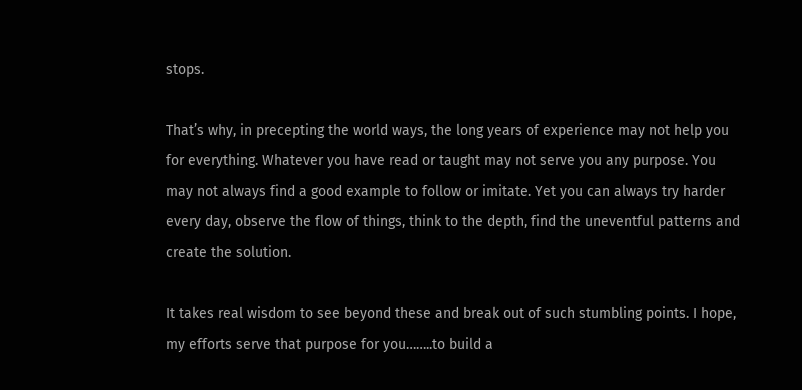stops.

That’s why, in precepting the world ways, the long years of experience may not help you for everything. Whatever you have read or taught may not serve you any purpose. You may not always find a good example to follow or imitate. Yet you can always try harder every day, observe the flow of things, think to the depth, find the uneventful patterns and create the solution.

It takes real wisdom to see beyond these and break out of such stumbling points. I hope, my efforts serve that purpose for you……..to build a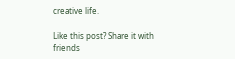creative life.

Like this post? Share it with friends